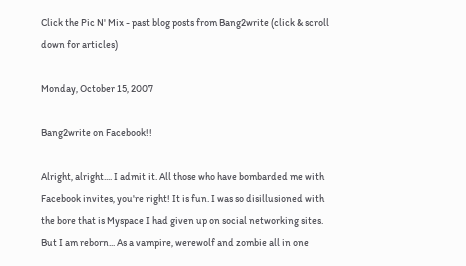Click the Pic N' Mix - past blog posts from Bang2write (click & scroll down for articles)

Monday, October 15, 2007

Bang2write on Facebook!!

Alright, alright.... I admit it. All those who have bombarded me with Facebook invites, you're right! It is fun. I was so disillusioned with the bore that is Myspace I had given up on social networking sites. But I am reborn... As a vampire, werewolf and zombie all in one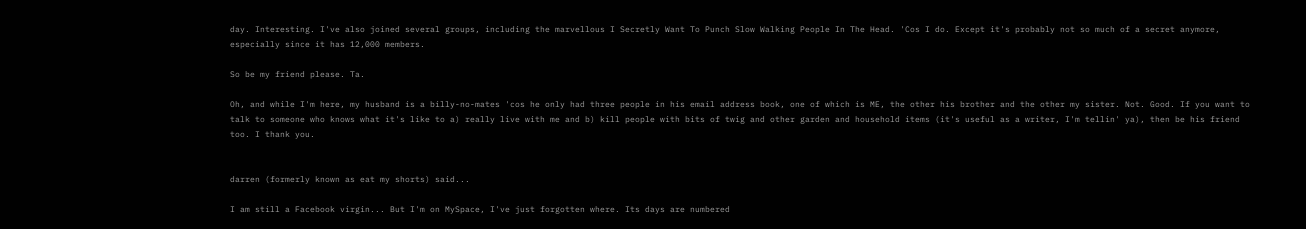day. Interesting. I've also joined several groups, including the marvellous I Secretly Want To Punch Slow Walking People In The Head. 'Cos I do. Except it's probably not so much of a secret anymore, especially since it has 12,000 members.

So be my friend please. Ta.

Oh, and while I'm here, my husband is a billy-no-mates 'cos he only had three people in his email address book, one of which is ME, the other his brother and the other my sister. Not. Good. If you want to talk to someone who knows what it's like to a) really live with me and b) kill people with bits of twig and other garden and household items (it's useful as a writer, I'm tellin' ya), then be his friend too. I thank you.


darren (formerly known as eat my shorts) said...

I am still a Facebook virgin... But I'm on MySpace, I've just forgotten where. Its days are numbered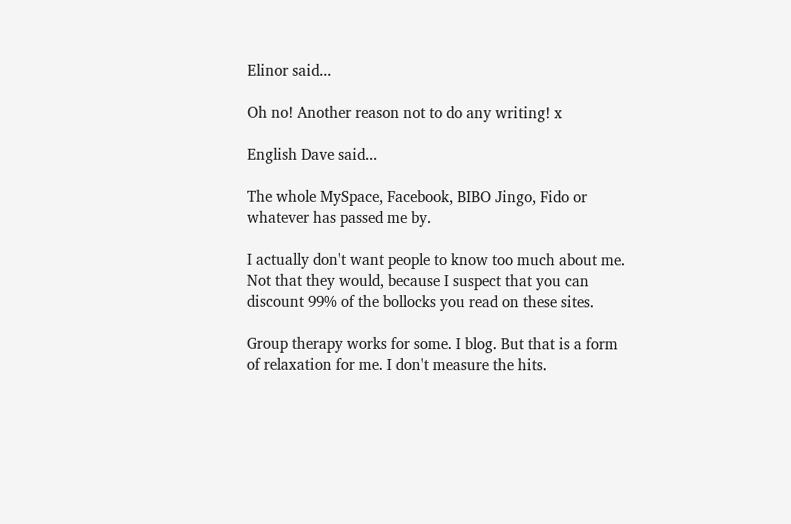Elinor said...

Oh no! Another reason not to do any writing! x

English Dave said...

The whole MySpace, Facebook, BIBO Jingo, Fido or whatever has passed me by.

I actually don't want people to know too much about me. Not that they would, because I suspect that you can discount 99% of the bollocks you read on these sites.

Group therapy works for some. I blog. But that is a form of relaxation for me. I don't measure the hits.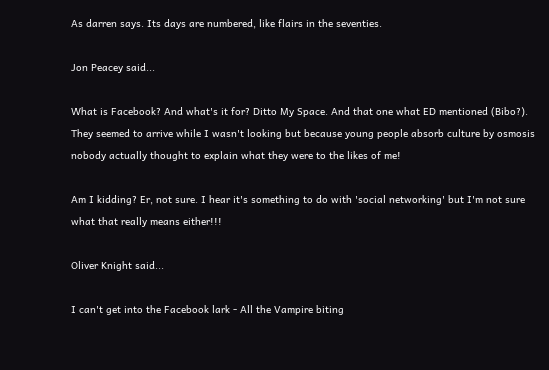As darren says. Its days are numbered, like flairs in the seventies.

Jon Peacey said...

What is Facebook? And what's it for? Ditto My Space. And that one what ED mentioned (Bibo?). They seemed to arrive while I wasn't looking but because young people absorb culture by osmosis nobody actually thought to explain what they were to the likes of me!

Am I kidding? Er, not sure. I hear it's something to do with 'social networking' but I'm not sure what that really means either!!!

Oliver Knight said...

I can't get into the Facebook lark - All the Vampire biting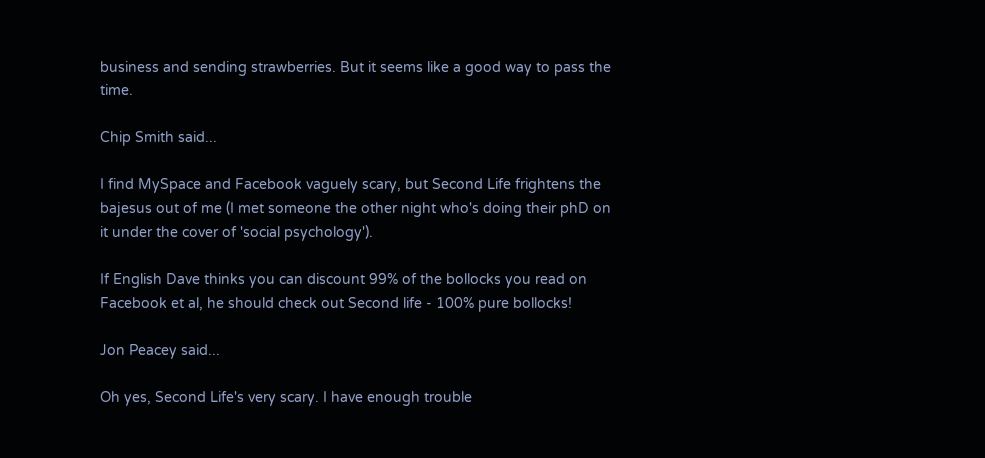business and sending strawberries. But it seems like a good way to pass the time.

Chip Smith said...

I find MySpace and Facebook vaguely scary, but Second Life frightens the bajesus out of me (I met someone the other night who's doing their phD on it under the cover of 'social psychology').

If English Dave thinks you can discount 99% of the bollocks you read on Facebook et al, he should check out Second life - 100% pure bollocks!

Jon Peacey said...

Oh yes, Second Life's very scary. I have enough trouble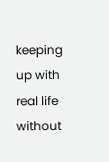keeping up with real life without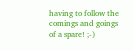having to follow the comings and goings of a spare! ;-)